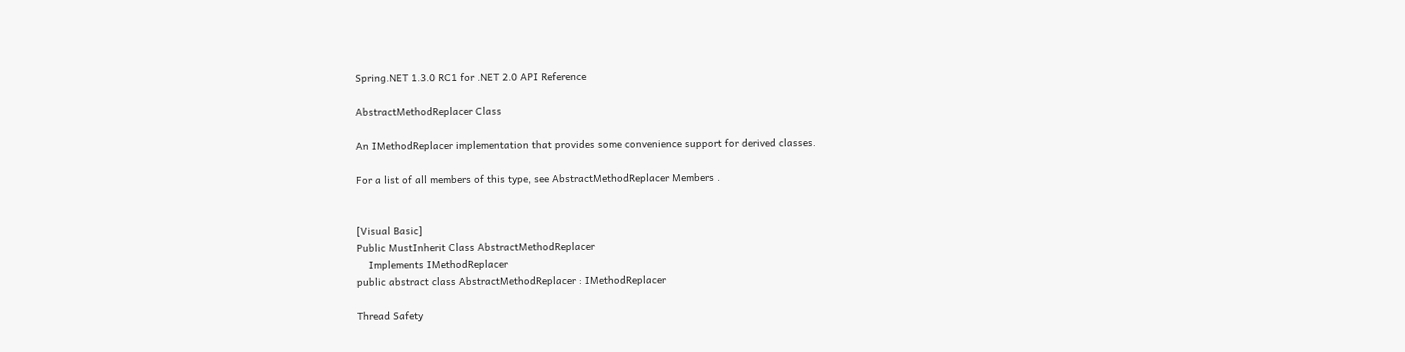Spring.NET 1.3.0 RC1 for .NET 2.0 API Reference

AbstractMethodReplacer Class

An IMethodReplacer implementation that provides some convenience support for derived classes.

For a list of all members of this type, see AbstractMethodReplacer Members .


[Visual Basic]
Public MustInherit Class AbstractMethodReplacer
    Implements IMethodReplacer
public abstract class AbstractMethodReplacer : IMethodReplacer

Thread Safety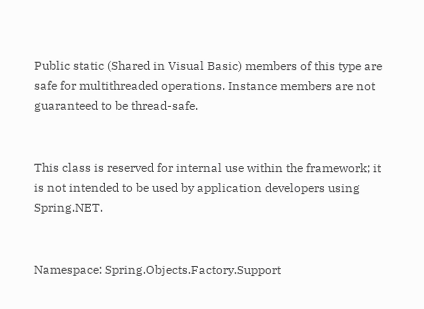Public static (Shared in Visual Basic) members of this type are safe for multithreaded operations. Instance members are not guaranteed to be thread-safe.


This class is reserved for internal use within the framework; it is not intended to be used by application developers using Spring.NET.


Namespace: Spring.Objects.Factory.Support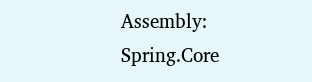Assembly: Spring.Core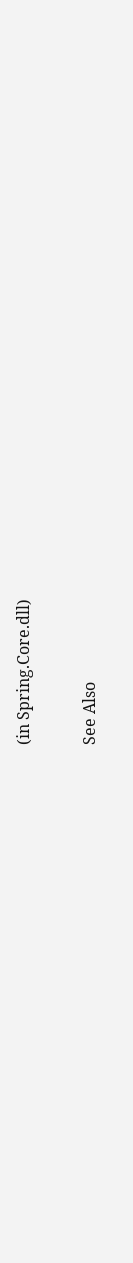(in Spring.Core.dll)

See Also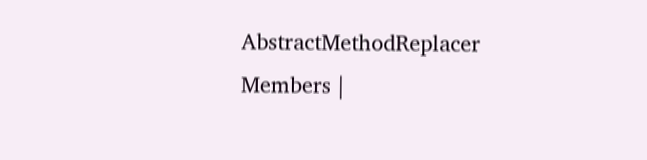AbstractMethodReplacer Members |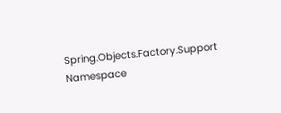Spring.Objects.Factory.Support Namespace